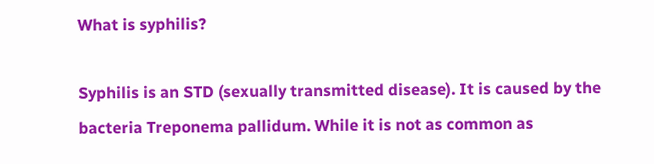What is syphilis?

Syphilis is an STD (sexually transmitted disease). It is caused by the bacteria Treponema pallidum. While it is not as common as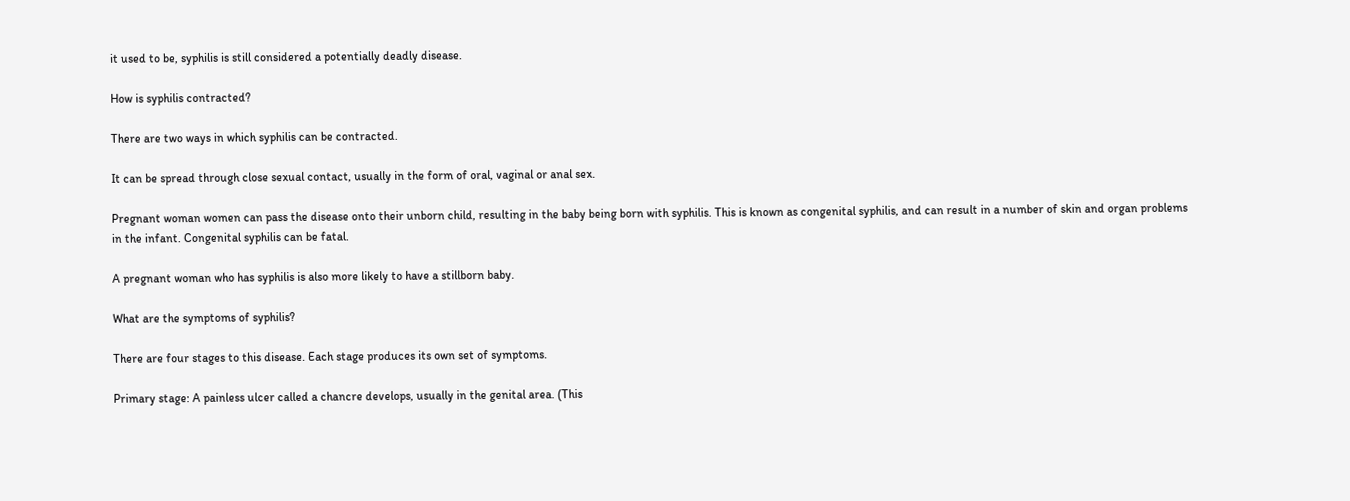it used to be, syphilis is still considered a potentially deadly disease.

How is syphilis contracted?

There are two ways in which syphilis can be contracted.

It can be spread through close sexual contact, usually in the form of oral, vaginal or anal sex.

Pregnant woman women can pass the disease onto their unborn child, resulting in the baby being born with syphilis. This is known as congenital syphilis, and can result in a number of skin and organ problems in the infant. Congenital syphilis can be fatal.

A pregnant woman who has syphilis is also more likely to have a stillborn baby.

What are the symptoms of syphilis?

There are four stages to this disease. Each stage produces its own set of symptoms.

Primary stage: A painless ulcer called a chancre develops, usually in the genital area. (This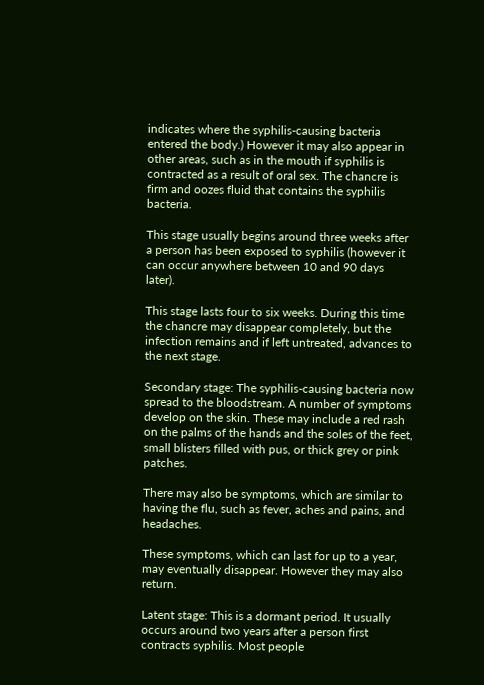indicates where the syphilis-causing bacteria entered the body.) However it may also appear in other areas, such as in the mouth if syphilis is contracted as a result of oral sex. The chancre is firm and oozes fluid that contains the syphilis bacteria.

This stage usually begins around three weeks after a person has been exposed to syphilis (however it can occur anywhere between 10 and 90 days later).

This stage lasts four to six weeks. During this time the chancre may disappear completely, but the infection remains and if left untreated, advances to the next stage.

Secondary stage: The syphilis-causing bacteria now spread to the bloodstream. A number of symptoms develop on the skin. These may include a red rash on the palms of the hands and the soles of the feet, small blisters filled with pus, or thick grey or pink patches.

There may also be symptoms, which are similar to having the flu, such as fever, aches and pains, and headaches.

These symptoms, which can last for up to a year, may eventually disappear. However they may also return.

Latent stage: This is a dormant period. It usually occurs around two years after a person first contracts syphilis. Most people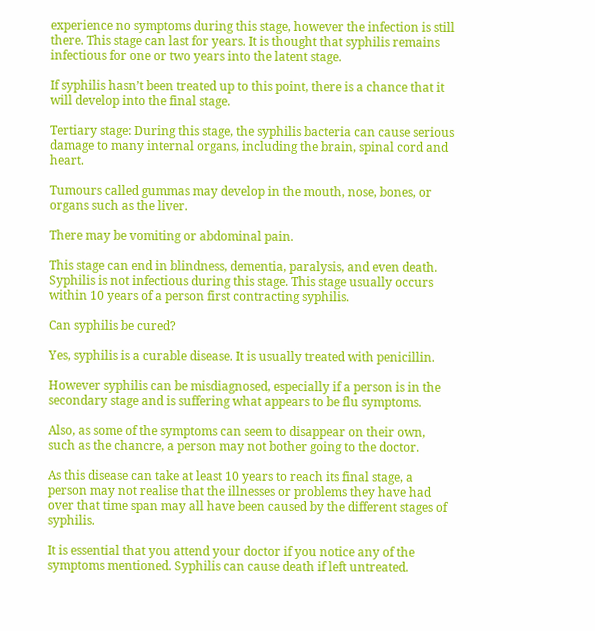experience no symptoms during this stage, however the infection is still there. This stage can last for years. It is thought that syphilis remains infectious for one or two years into the latent stage.

If syphilis hasn’t been treated up to this point, there is a chance that it will develop into the final stage.

Tertiary stage: During this stage, the syphilis bacteria can cause serious damage to many internal organs, including the brain, spinal cord and heart.

Tumours called gummas may develop in the mouth, nose, bones, or organs such as the liver.

There may be vomiting or abdominal pain.

This stage can end in blindness, dementia, paralysis, and even death. Syphilis is not infectious during this stage. This stage usually occurs within 10 years of a person first contracting syphilis.

Can syphilis be cured?

Yes, syphilis is a curable disease. It is usually treated with penicillin.

However syphilis can be misdiagnosed, especially if a person is in the secondary stage and is suffering what appears to be flu symptoms.

Also, as some of the symptoms can seem to disappear on their own, such as the chancre, a person may not bother going to the doctor.

As this disease can take at least 10 years to reach its final stage, a person may not realise that the illnesses or problems they have had over that time span may all have been caused by the different stages of syphilis.

It is essential that you attend your doctor if you notice any of the symptoms mentioned. Syphilis can cause death if left untreated.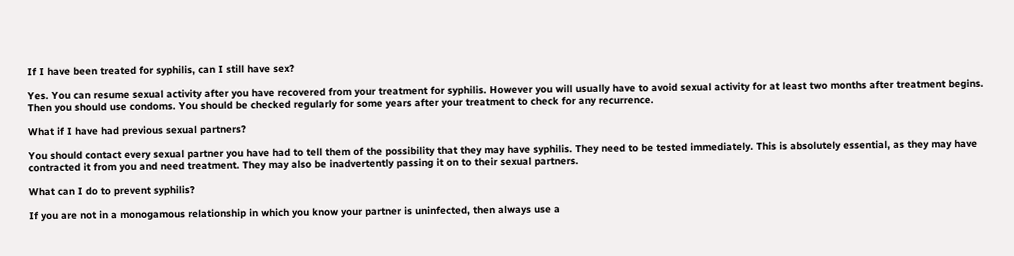If I have been treated for syphilis, can I still have sex?

Yes. You can resume sexual activity after you have recovered from your treatment for syphilis. However you will usually have to avoid sexual activity for at least two months after treatment begins. Then you should use condoms. You should be checked regularly for some years after your treatment to check for any recurrence.

What if I have had previous sexual partners?

You should contact every sexual partner you have had to tell them of the possibility that they may have syphilis. They need to be tested immediately. This is absolutely essential, as they may have contracted it from you and need treatment. They may also be inadvertently passing it on to their sexual partners.

What can I do to prevent syphilis?

If you are not in a monogamous relationship in which you know your partner is uninfected, then always use a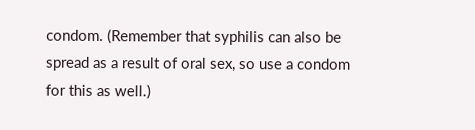condom. (Remember that syphilis can also be spread as a result of oral sex, so use a condom for this as well.)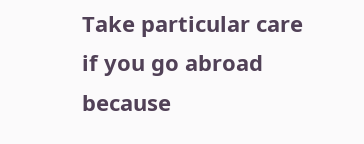Take particular care if you go abroad because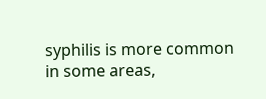syphilis is more common in some areas,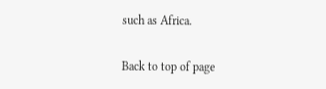such as Africa.

Back to top of page